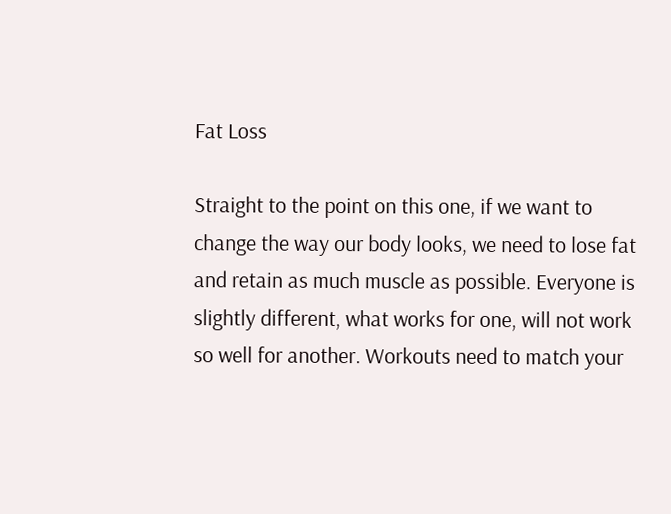Fat Loss

Straight to the point on this one, if we want to change the way our body looks, we need to lose fat and retain as much muscle as possible. Everyone is slightly different, what works for one, will not work so well for another. Workouts need to match your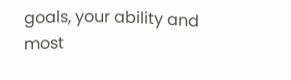goals, your ability and most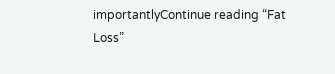importantlyContinue reading “Fat Loss”